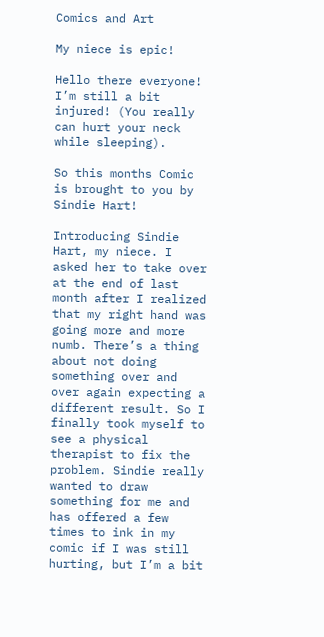Comics and Art

My niece is epic!

Hello there everyone! I’m still a bit injured! (You really can hurt your neck while sleeping).

So this months Comic is brought to you by Sindie Hart!

Introducing Sindie Hart, my niece. I asked her to take over at the end of last month after I realized that my right hand was going more and more numb. There’s a thing about not doing something over and over again expecting a different result. So I finally took myself to see a physical therapist to fix the problem. Sindie really wanted to draw something for me and has offered a few times to ink in my comic if I was still hurting, but I’m a bit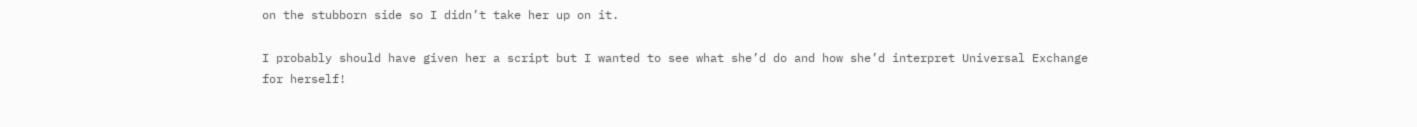on the stubborn side so I didn’t take her up on it.

I probably should have given her a script but I wanted to see what she’d do and how she’d interpret Universal Exchange for herself!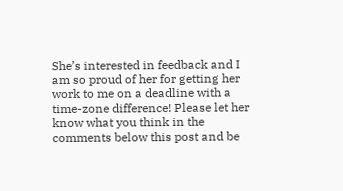She’s interested in feedback and I am so proud of her for getting her work to me on a deadline with a time-zone difference! Please let her know what you think in the comments below this post and be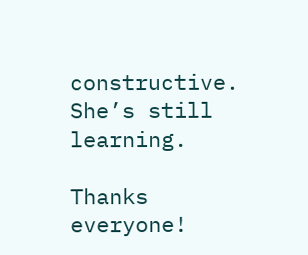constructive. She’s still learning.

Thanks everyone!